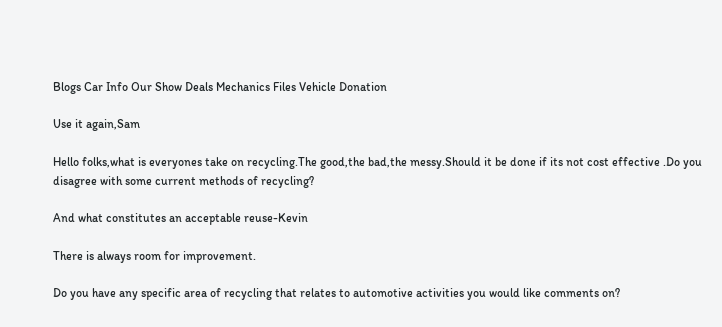Blogs Car Info Our Show Deals Mechanics Files Vehicle Donation

Use it again,Sam

Hello folks,what is everyones take on recycling.The good,the bad,the messy.Should it be done if its not cost effective .Do you disagree with some current methods of recycling?

And what constitutes an acceptable reuse-Kevin

There is always room for improvement.

Do you have any specific area of recycling that relates to automotive activities you would like comments on?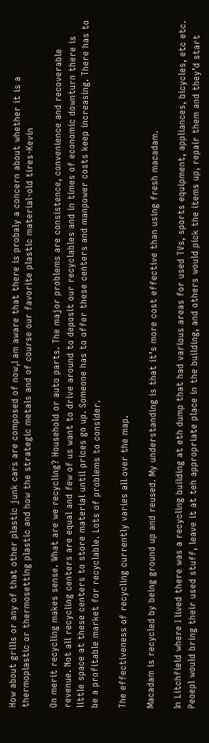How about grills or any of that other plastic junk cars are composed of now,I am aware that there is probaly a concern about whether it is a thermoplastic or thermosetting plastic and how the strategic metals and of course our favorite plastic material-old tires-Kevin

On merit recycling makes sense. What are we recycling? Household or auto parts. The major problems are consistence, convenience and recoverable revenue. Not all recycling centers are equal and few of us want to drive around to deposit our recyclables and in times of economic downturn there is little space at these centers to store material until prices go up. Someone has to offer these centers and manpower costs keep increasing. There has to be a profitable market for recyclable. Lots of problems to consider.

The effectiveness of recycling currently varies all over the map.

Macadam is recycled by being ground up and reused. My understanding is that it’s more cost effective than using fresh macadam.

In Litchfield where I lived there was a recycling building at eth dump that had various areas for used TVs, sports equipment, appliances, bicycles, etc etc. Peoepl would bring their used stuff, leave it at teh appropriate place in the building, and others would pick the items up, repair them and they’d start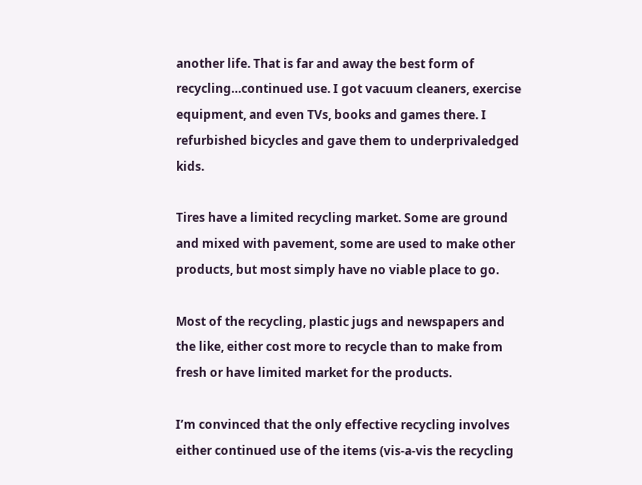another life. That is far and away the best form of recycling…continued use. I got vacuum cleaners, exercise equipment, and even TVs, books and games there. I refurbished bicycles and gave them to underprivaledged kids.

Tires have a limited recycling market. Some are ground and mixed with pavement, some are used to make other products, but most simply have no viable place to go.

Most of the recycling, plastic jugs and newspapers and the like, either cost more to recycle than to make from fresh or have limited market for the products.

I’m convinced that the only effective recycling involves either continued use of the items (vis-a-vis the recycling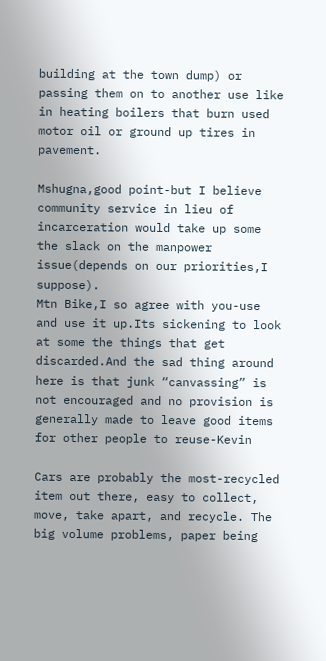building at the town dump) or passing them on to another use like in heating boilers that burn used motor oil or ground up tires in pavement.

Mshugna,good point-but I believe community service in lieu of incarceration would take up some the slack on the manpower issue(depends on our priorities,I suppose).
Mtn Bike,I so agree with you-use and use it up.Its sickening to look at some the things that get discarded.And the sad thing around here is that junk “canvassing” is not encouraged and no provision is generally made to leave good items for other people to reuse-Kevin

Cars are probably the most-recycled item out there, easy to collect, move, take apart, and recycle. The big volume problems, paper being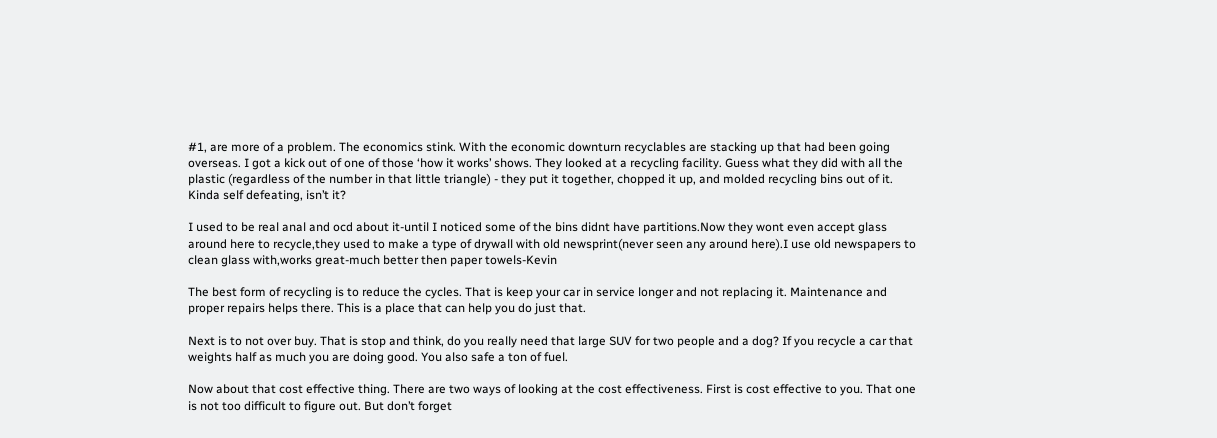#1, are more of a problem. The economics stink. With the economic downturn recyclables are stacking up that had been going overseas. I got a kick out of one of those ‘how it works’ shows. They looked at a recycling facility. Guess what they did with all the plastic (regardless of the number in that little triangle) - they put it together, chopped it up, and molded recycling bins out of it. Kinda self defeating, isn’t it?

I used to be real anal and ocd about it-until I noticed some of the bins didnt have partitions.Now they wont even accept glass around here to recycle,they used to make a type of drywall with old newsprint(never seen any around here).I use old newspapers to clean glass with,works great-much better then paper towels-Kevin

The best form of recycling is to reduce the cycles. That is keep your car in service longer and not replacing it. Maintenance and proper repairs helps there. This is a place that can help you do just that.

Next is to not over buy. That is stop and think, do you really need that large SUV for two people and a dog? If you recycle a car that weights half as much you are doing good. You also safe a ton of fuel.

Now about that cost effective thing. There are two ways of looking at the cost effectiveness. First is cost effective to you. That one is not too difficult to figure out. But don’t forget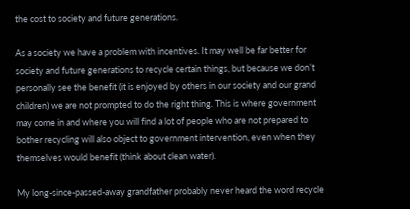the cost to society and future generations.

As a society we have a problem with incentives. It may well be far better for society and future generations to recycle certain things, but because we don’t personally see the benefit (it is enjoyed by others in our society and our grand children) we are not prompted to do the right thing. This is where government may come in and where you will find a lot of people who are not prepared to bother recycling will also object to government intervention, even when they themselves would benefit (think about clean water).

My long-since-passed-away grandfather probably never heard the word recycle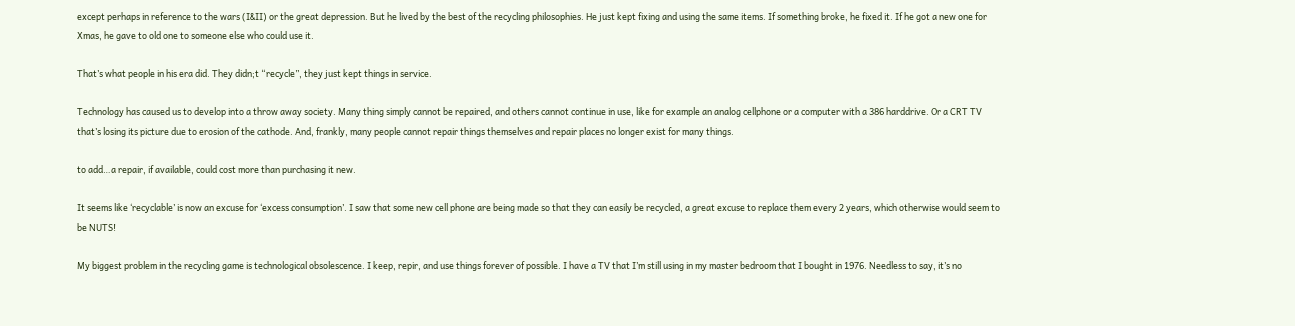except perhaps in reference to the wars (I&II) or the great depression. But he lived by the best of the recycling philosophies. He just kept fixing and using the same items. If something broke, he fixed it. If he got a new one for Xmas, he gave to old one to someone else who could use it.

That’s what people in his era did. They didn;t “recycle”, they just kept things in service.

Technology has caused us to develop into a throw away society. Many thing simply cannot be repaired, and others cannot continue in use, like for example an analog cellphone or a computer with a 386 harddrive. Or a CRT TV that’s losing its picture due to erosion of the cathode. And, frankly, many people cannot repair things themselves and repair places no longer exist for many things.

to add…a repair, if available, could cost more than purchasing it new.

It seems like ‘recyclable’ is now an excuse for ‘excess consumption’. I saw that some new cell phone are being made so that they can easily be recycled, a great excuse to replace them every 2 years, which otherwise would seem to be NUTS!

My biggest problem in the recycling game is technological obsolescence. I keep, repir, and use things forever of possible. I have a TV that I’m still using in my master bedroom that I bought in 1976. Needless to say, it’s no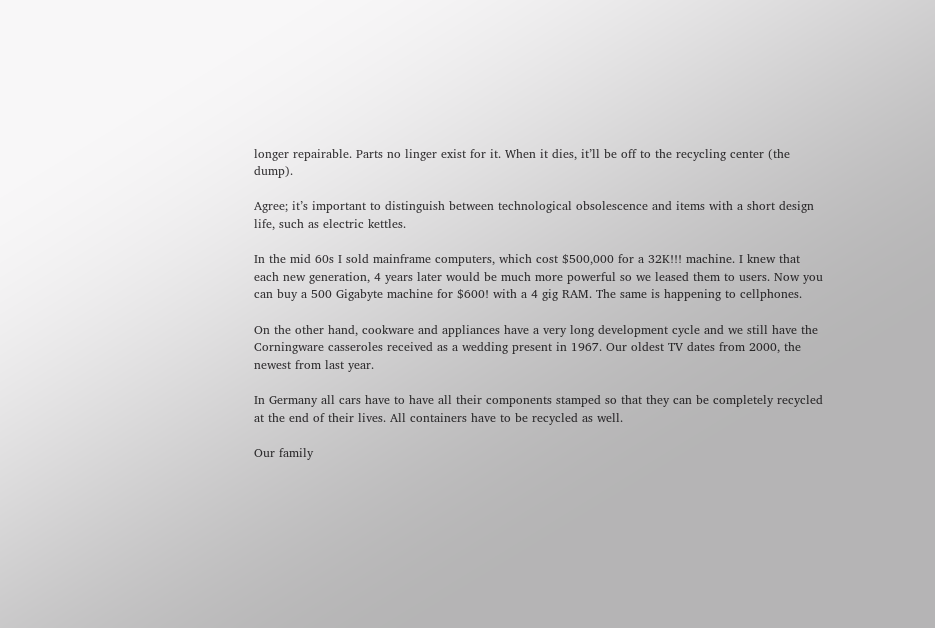longer repairable. Parts no linger exist for it. When it dies, it’ll be off to the recycling center (the dump).

Agree; it’s important to distinguish between technological obsolescence and items with a short design life, such as electric kettles.

In the mid 60s I sold mainframe computers, which cost $500,000 for a 32K!!! machine. I knew that each new generation, 4 years later would be much more powerful so we leased them to users. Now you can buy a 500 Gigabyte machine for $600! with a 4 gig RAM. The same is happening to cellphones.

On the other hand, cookware and appliances have a very long development cycle and we still have the Corningware casseroles received as a wedding present in 1967. Our oldest TV dates from 2000, the newest from last year.

In Germany all cars have to have all their components stamped so that they can be completely recycled at the end of their lives. All containers have to be recycled as well.

Our family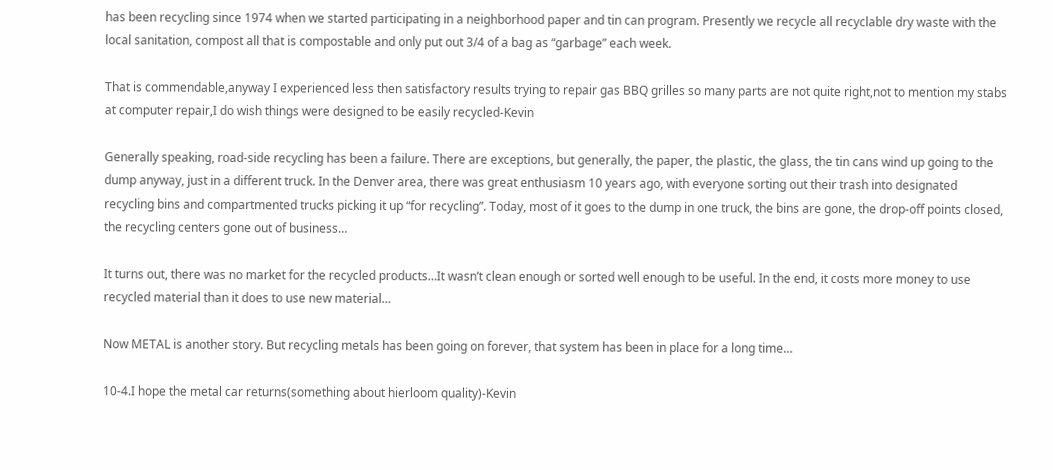has been recycling since 1974 when we started participating in a neighborhood paper and tin can program. Presently we recycle all recyclable dry waste with the local sanitation, compost all that is compostable and only put out 3/4 of a bag as “garbage” each week.

That is commendable,anyway I experienced less then satisfactory results trying to repair gas BBQ grilles so many parts are not quite right,not to mention my stabs at computer repair,I do wish things were designed to be easily recycled-Kevin

Generally speaking, road-side recycling has been a failure. There are exceptions, but generally, the paper, the plastic, the glass, the tin cans wind up going to the dump anyway, just in a different truck. In the Denver area, there was great enthusiasm 10 years ago, with everyone sorting out their trash into designated recycling bins and compartmented trucks picking it up “for recycling”. Today, most of it goes to the dump in one truck, the bins are gone, the drop-off points closed, the recycling centers gone out of business…

It turns out, there was no market for the recycled products…It wasn’t clean enough or sorted well enough to be useful. In the end, it costs more money to use recycled material than it does to use new material…

Now METAL is another story. But recycling metals has been going on forever, that system has been in place for a long time…

10-4.I hope the metal car returns(something about hierloom quality)-Kevin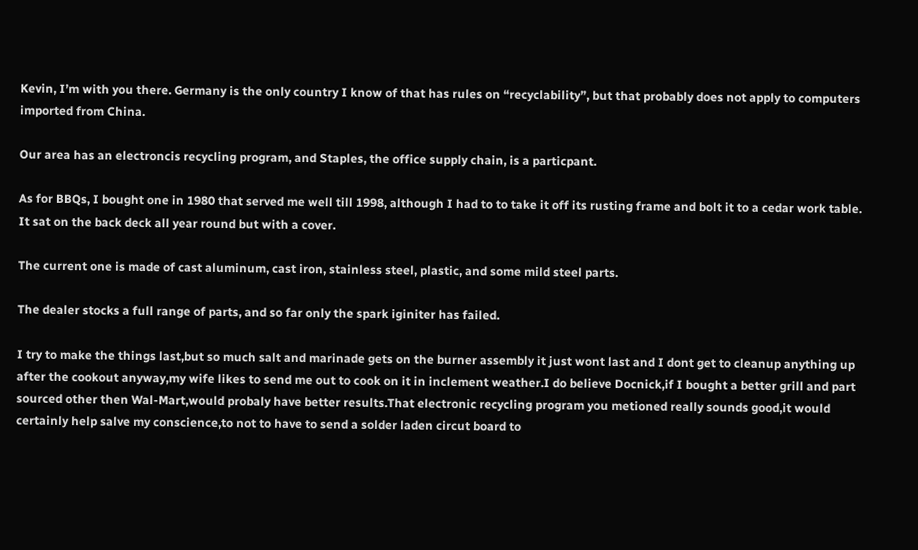Kevin, I’m with you there. Germany is the only country I know of that has rules on “recyclability”, but that probably does not apply to computers imported from China.

Our area has an electroncis recycling program, and Staples, the office supply chain, is a particpant.

As for BBQs, I bought one in 1980 that served me well till 1998, although I had to to take it off its rusting frame and bolt it to a cedar work table. It sat on the back deck all year round but with a cover.

The current one is made of cast aluminum, cast iron, stainless steel, plastic, and some mild steel parts.

The dealer stocks a full range of parts, and so far only the spark iginiter has failed.

I try to make the things last,but so much salt and marinade gets on the burner assembly it just wont last and I dont get to cleanup anything up after the cookout anyway,my wife likes to send me out to cook on it in inclement weather.I do believe Docnick,if I bought a better grill and part sourced other then Wal-Mart,would probaly have better results.That electronic recycling program you metioned really sounds good,it would certainly help salve my conscience,to not to have to send a solder laden circut board to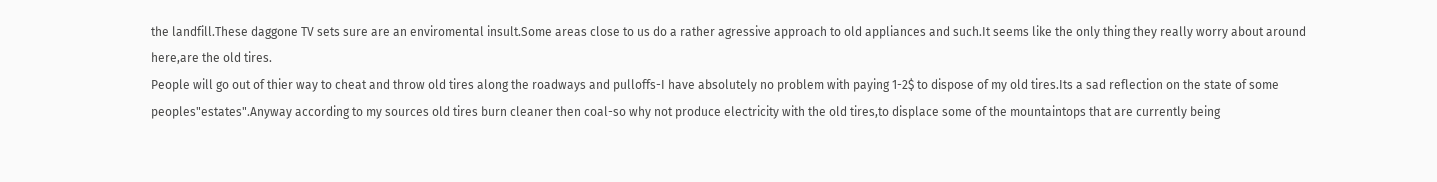the landfill.These daggone TV sets sure are an enviromental insult.Some areas close to us do a rather agressive approach to old appliances and such.It seems like the only thing they really worry about around here,are the old tires.
People will go out of thier way to cheat and throw old tires along the roadways and pulloffs-I have absolutely no problem with paying 1-2$ to dispose of my old tires.Its a sad reflection on the state of some peoples"estates".Anyway according to my sources old tires burn cleaner then coal-so why not produce electricity with the old tires,to displace some of the mountaintops that are currently being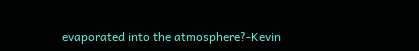evaporated into the atmosphere?-Kevin